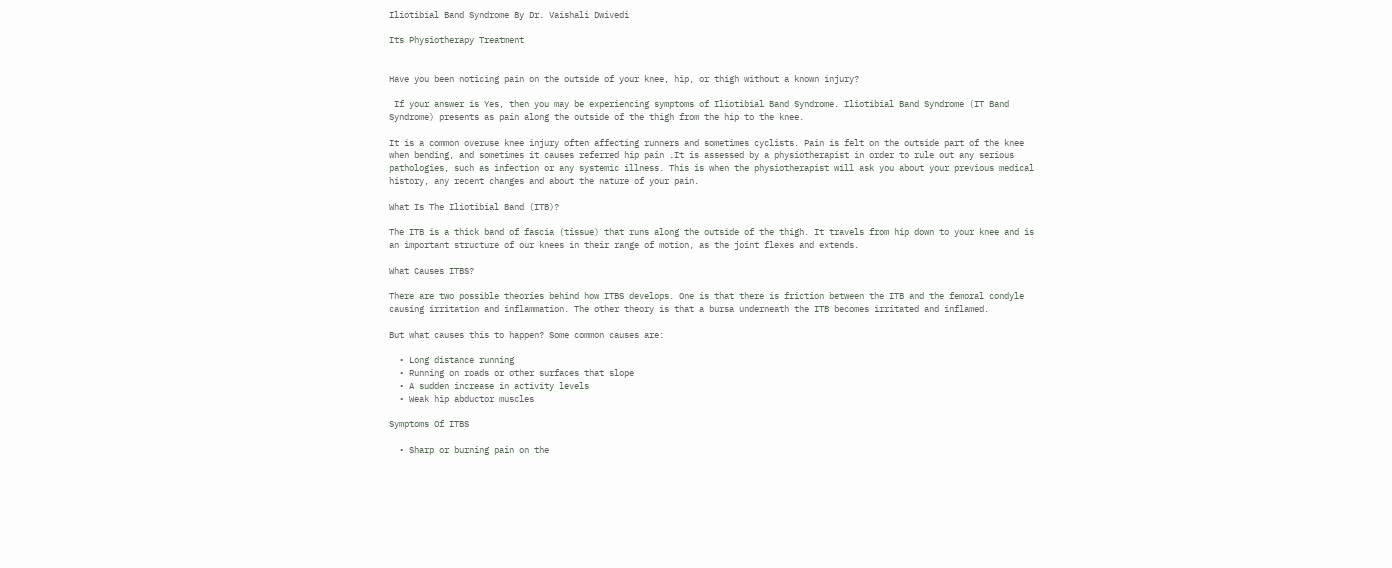Iliotibial Band Syndrome By Dr. Vaishali Dwivedi

Its Physiotherapy Treatment


Have you been noticing pain on the outside of your knee, hip, or thigh without a known injury?

 If your answer is Yes, then you may be experiencing symptoms of Iliotibial Band Syndrome. Iliotibial Band Syndrome (IT Band Syndrome) presents as pain along the outside of the thigh from the hip to the knee.

It is a common overuse knee injury often affecting runners and sometimes cyclists. Pain is felt on the outside part of the knee when bending, and sometimes it causes referred hip pain .It is assessed by a physiotherapist in order to rule out any serious pathologies, such as infection or any systemic illness. This is when the physiotherapist will ask you about your previous medical history, any recent changes and about the nature of your pain.

What Is The Iliotibial Band (ITB)?

The ITB is a thick band of fascia (tissue) that runs along the outside of the thigh. It travels from hip down to your knee and is an important structure of our knees in their range of motion, as the joint flexes and extends.

What Causes ITBS?

There are two possible theories behind how ITBS develops. One is that there is friction between the ITB and the femoral condyle causing irritation and inflammation. The other theory is that a bursa underneath the ITB becomes irritated and inflamed.

But what causes this to happen? Some common causes are:

  • Long distance running
  • Running on roads or other surfaces that slope
  • A sudden increase in activity levels
  • Weak hip abductor muscles

Symptoms Of ITBS

  • Sharp or burning pain on the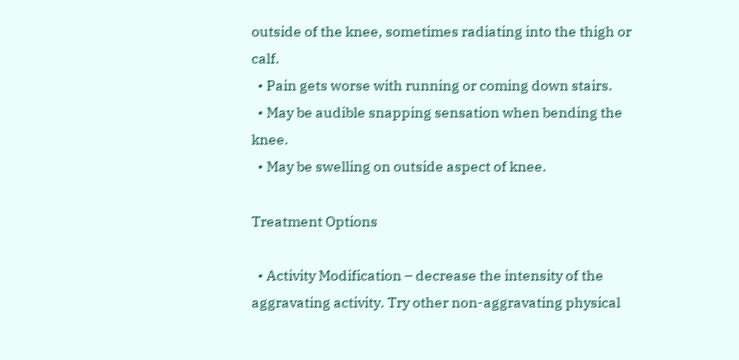outside of the knee, sometimes radiating into the thigh or calf.
  • Pain gets worse with running or coming down stairs.
  • May be audible snapping sensation when bending the knee.
  • May be swelling on outside aspect of knee.

Treatment Options

  • Activity Modification – decrease the intensity of the aggravating activity. Try other non-aggravating physical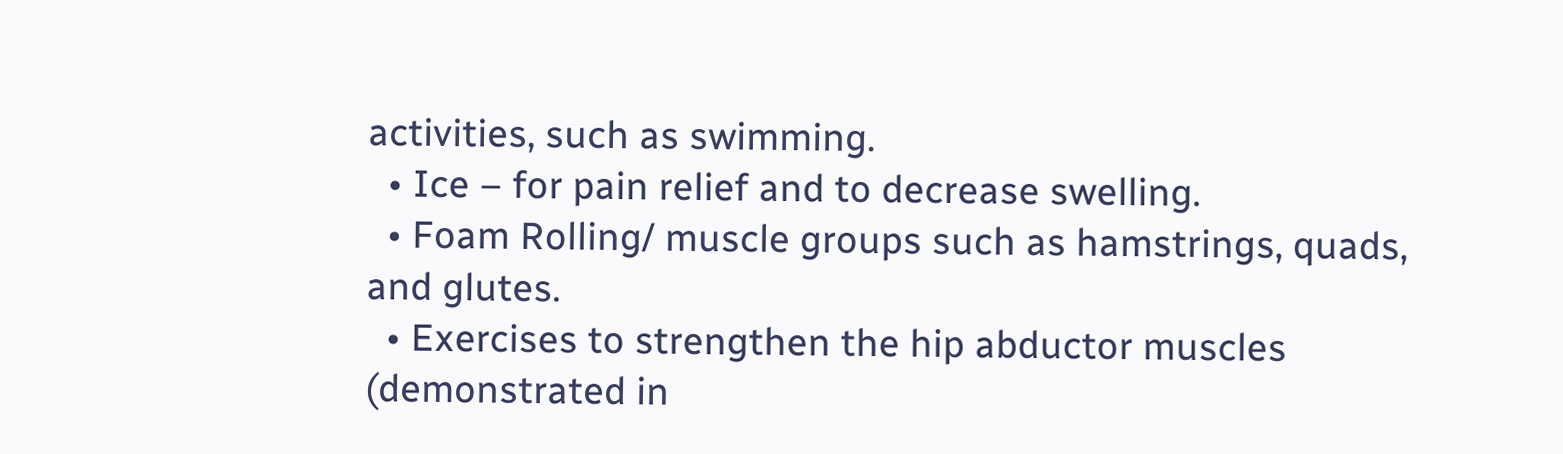activities, such as swimming.
  • Ice – for pain relief and to decrease swelling.
  • Foam Rolling/ muscle groups such as hamstrings, quads, and glutes.
  • Exercises to strengthen the hip abductor muscles (demonstrated in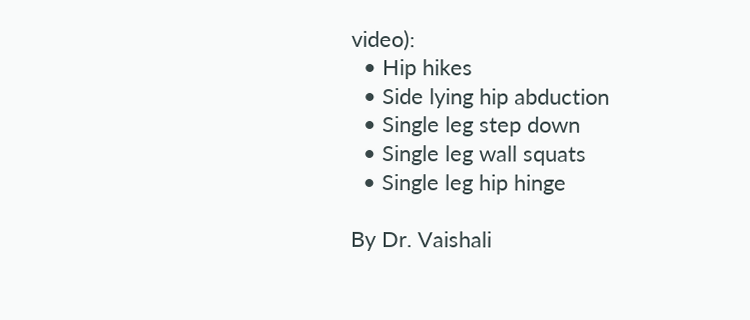video):
  • Hip hikes
  • Side lying hip abduction
  • Single leg step down
  • Single leg wall squats
  • Single leg hip hinge

By Dr. Vaishali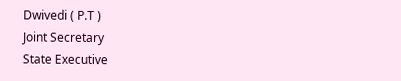Dwivedi ( P.T )
Joint Secretary
State Executive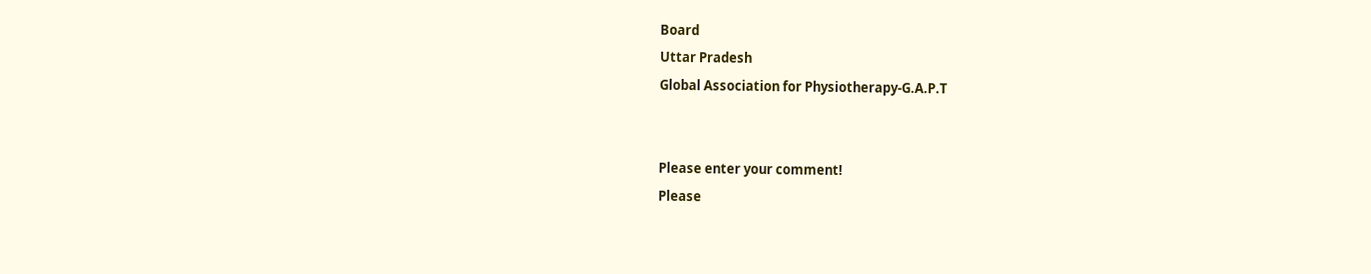Board
Uttar Pradesh
Global Association for Physiotherapy-G.A.P.T


Please enter your comment!
Please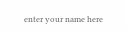enter your name here